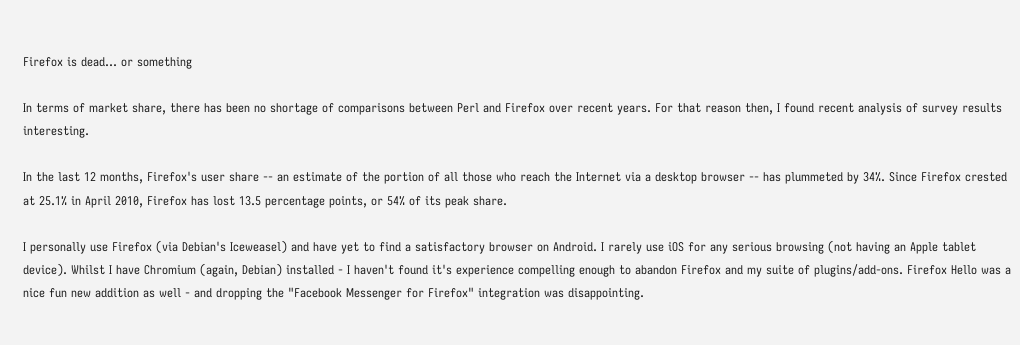Firefox is dead... or something

In terms of market share, there has been no shortage of comparisons between Perl and Firefox over recent years. For that reason then, I found recent analysis of survey results interesting.

In the last 12 months, Firefox's user share -- an estimate of the portion of all those who reach the Internet via a desktop browser -- has plummeted by 34%. Since Firefox crested at 25.1% in April 2010, Firefox has lost 13.5 percentage points, or 54% of its peak share.

I personally use Firefox (via Debian's Iceweasel) and have yet to find a satisfactory browser on Android. I rarely use iOS for any serious browsing (not having an Apple tablet device). Whilst I have Chromium (again, Debian) installed - I haven't found it's experience compelling enough to abandon Firefox and my suite of plugins/add-ons. Firefox Hello was a nice fun new addition as well - and dropping the "Facebook Messenger for Firefox" integration was disappointing.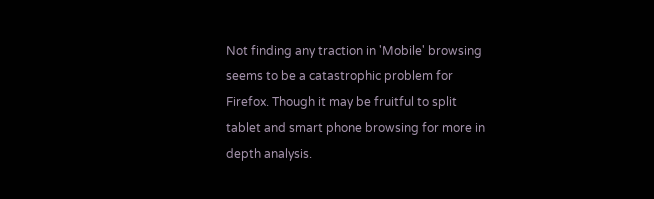Not finding any traction in 'Mobile' browsing seems to be a catastrophic problem for Firefox. Though it may be fruitful to split tablet and smart phone browsing for more in depth analysis.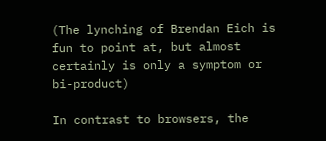(The lynching of Brendan Eich is fun to point at, but almost certainly is only a symptom or bi-product)

In contrast to browsers, the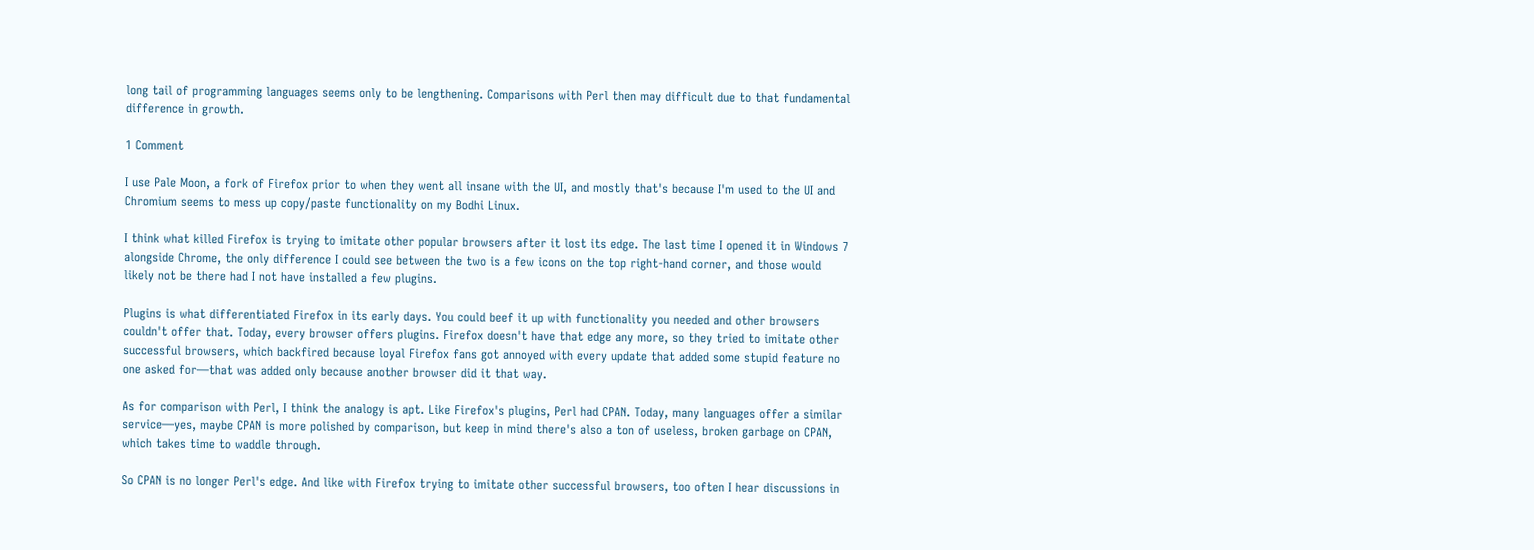long tail of programming languages seems only to be lengthening. Comparisons with Perl then may difficult due to that fundamental difference in growth.

1 Comment

I use Pale Moon, a fork of Firefox prior to when they went all insane with the UI, and mostly that's because I'm used to the UI and Chromium seems to mess up copy/paste functionality on my Bodhi Linux.

I think what killed Firefox is trying to imitate other popular browsers after it lost its edge. The last time I opened it in Windows 7 alongside Chrome, the only difference I could see between the two is a few icons on the top right-hand corner, and those would likely not be there had I not have installed a few plugins.

Plugins is what differentiated Firefox in its early days. You could beef it up with functionality you needed and other browsers couldn't offer that. Today, every browser offers plugins. Firefox doesn't have that edge any more, so they tried to imitate other successful browsers, which backfired because loyal Firefox fans got annoyed with every update that added some stupid feature no one asked for—that was added only because another browser did it that way.

As for comparison with Perl, I think the analogy is apt. Like Firefox's plugins, Perl had CPAN. Today, many languages offer a similar service—yes, maybe CPAN is more polished by comparison, but keep in mind there's also a ton of useless, broken garbage on CPAN, which takes time to waddle through.

So CPAN is no longer Perl's edge. And like with Firefox trying to imitate other successful browsers, too often I hear discussions in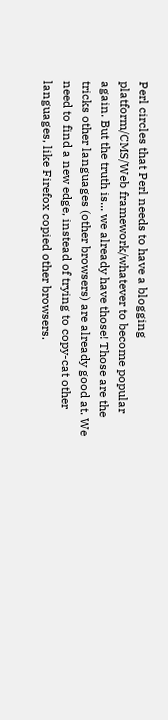Perl circles that Perl needs to have a blogging platform/CMS/Web framework/whatever to become popular again. But the truth is... we already have those! Those are the tricks other languages (other browsers) are already good at. We need to find a new edge, instead of trying to copy-cat other languages, like Firefox copied other browsers.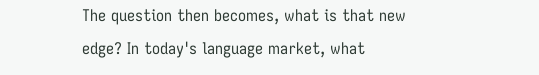The question then becomes, what is that new edge? In today's language market, what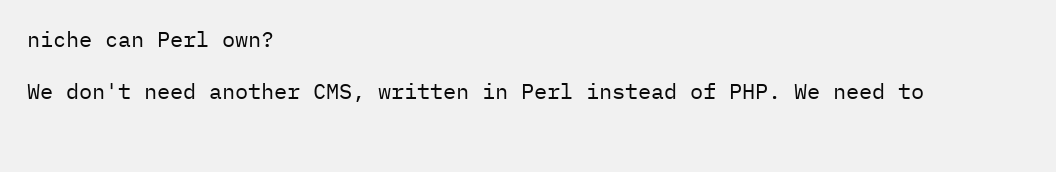niche can Perl own?

We don't need another CMS, written in Perl instead of PHP. We need to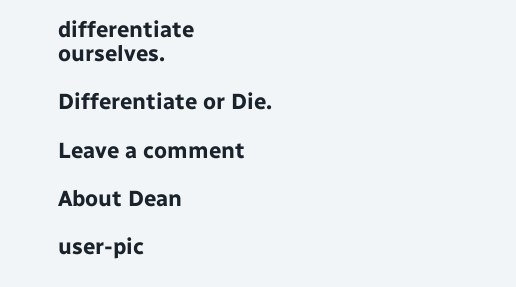differentiate ourselves.

Differentiate or Die.

Leave a comment

About Dean

user-pic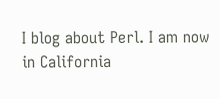I blog about Perl. I am now in California